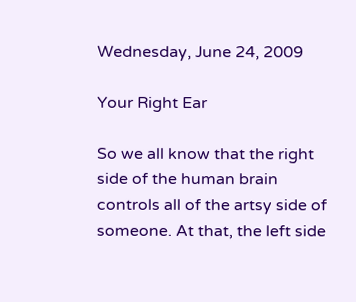Wednesday, June 24, 2009

Your Right Ear

So we all know that the right side of the human brain controls all of the artsy side of someone. At that, the left side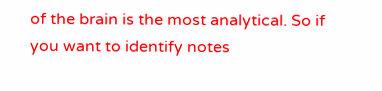of the brain is the most analytical. So if you want to identify notes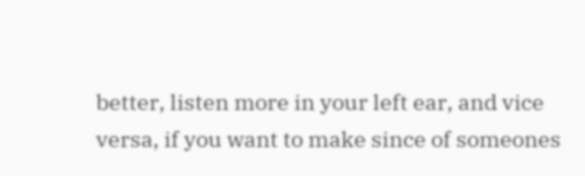better, listen more in your left ear, and vice versa, if you want to make since of someones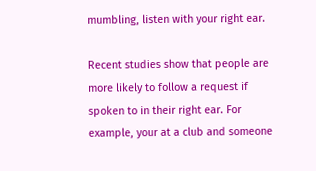mumbling, listen with your right ear.

Recent studies show that people are more likely to follow a request if spoken to in their right ear. For example, your at a club and someone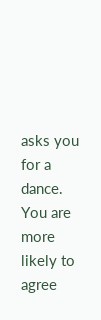asks you for a dance. You are more likely to agree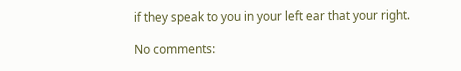if they speak to you in your left ear that your right.

No comments: